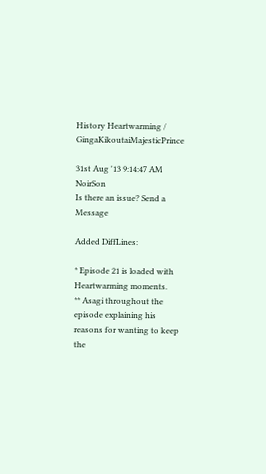History Heartwarming / GingaKikoutaiMajesticPrince

31st Aug '13 9:14:47 AM NoirSon
Is there an issue? Send a Message

Added DiffLines:

* Episode 21 is loaded with Heartwarming moments.
** Asagi throughout the episode explaining his reasons for wanting to keep the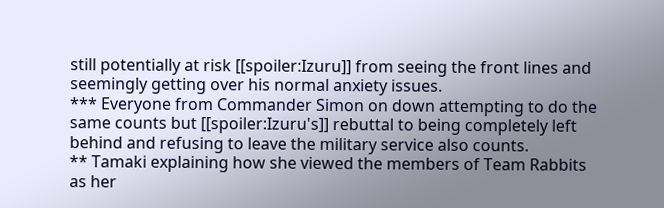still potentially at risk [[spoiler:Izuru]] from seeing the front lines and seemingly getting over his normal anxiety issues.
*** Everyone from Commander Simon on down attempting to do the same counts but [[spoiler:Izuru's]] rebuttal to being completely left behind and refusing to leave the military service also counts.
** Tamaki explaining how she viewed the members of Team Rabbits as her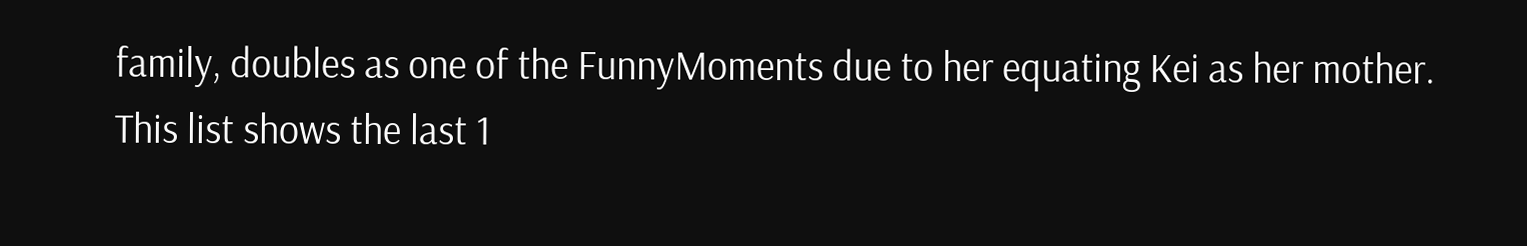family, doubles as one of the FunnyMoments due to her equating Kei as her mother.
This list shows the last 1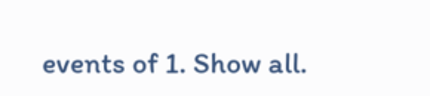events of 1. Show all.